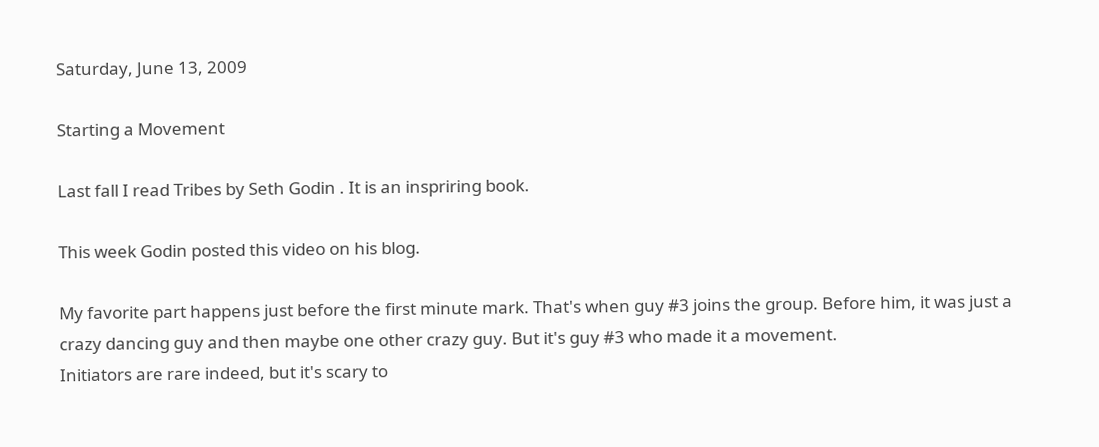Saturday, June 13, 2009

Starting a Movement

Last fall I read Tribes by Seth Godin . It is an inspriring book.

This week Godin posted this video on his blog.

My favorite part happens just before the first minute mark. That's when guy #3 joins the group. Before him, it was just a crazy dancing guy and then maybe one other crazy guy. But it's guy #3 who made it a movement.
Initiators are rare indeed, but it's scary to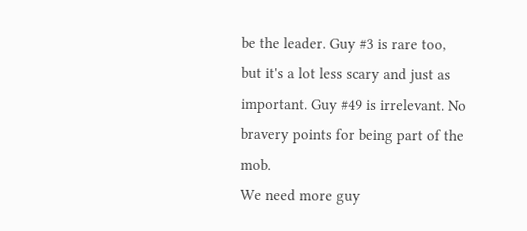be the leader. Guy #3 is rare too, but it's a lot less scary and just as important. Guy #49 is irrelevant. No bravery points for being part of the mob.
We need more guy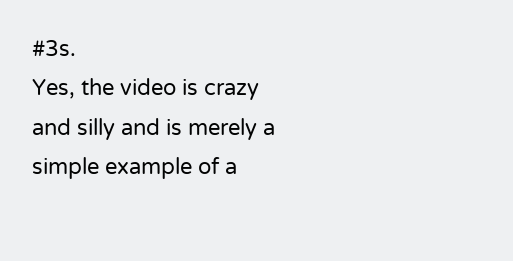#3s.
Yes, the video is crazy and silly and is merely a simple example of a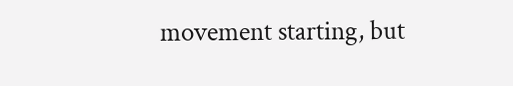movement starting, but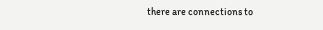there are connections to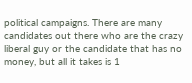political campaigns. There are many candidates out there who are the crazy liberal guy or the candidate that has no money, but all it takes is 1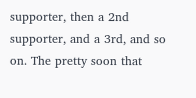supporter, then a 2nd supporter, and a 3rd, and so on. The pretty soon that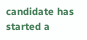candidate has started a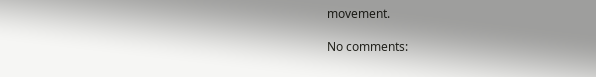movement.

No comments: